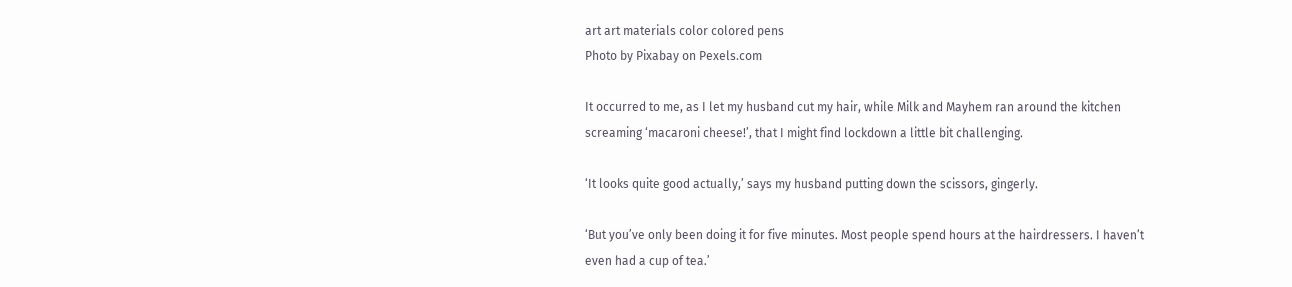art art materials color colored pens
Photo by Pixabay on Pexels.com

It occurred to me, as I let my husband cut my hair, while Milk and Mayhem ran around the kitchen screaming ‘macaroni cheese!’, that I might find lockdown a little bit challenging.

‘It looks quite good actually,’ says my husband putting down the scissors, gingerly.

‘But you’ve only been doing it for five minutes. Most people spend hours at the hairdressers. I haven’t even had a cup of tea.’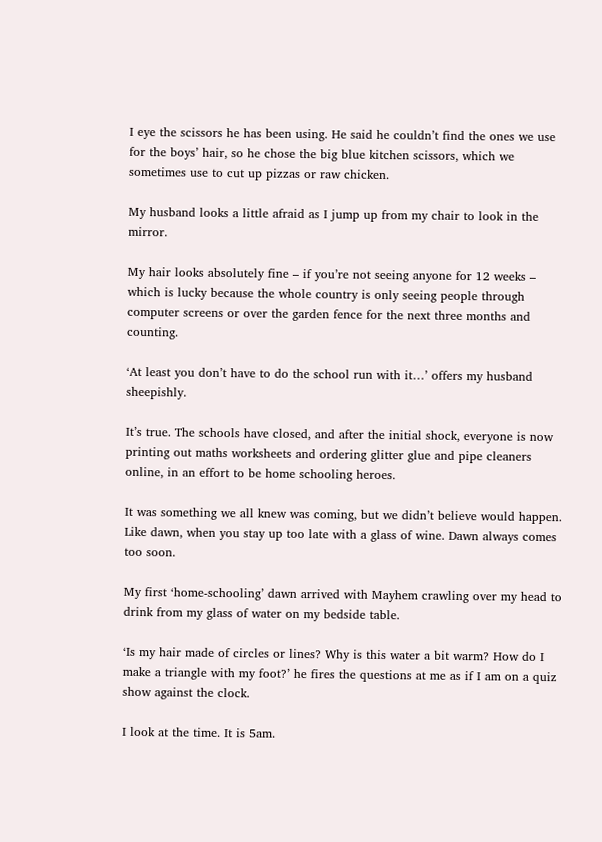I eye the scissors he has been using. He said he couldn’t find the ones we use for the boys’ hair, so he chose the big blue kitchen scissors, which we sometimes use to cut up pizzas or raw chicken.

My husband looks a little afraid as I jump up from my chair to look in the mirror.

My hair looks absolutely fine – if you’re not seeing anyone for 12 weeks – which is lucky because the whole country is only seeing people through computer screens or over the garden fence for the next three months and counting.

‘At least you don’t have to do the school run with it…’ offers my husband sheepishly.

It’s true. The schools have closed, and after the initial shock, everyone is now printing out maths worksheets and ordering glitter glue and pipe cleaners online, in an effort to be home schooling heroes.

It was something we all knew was coming, but we didn’t believe would happen. Like dawn, when you stay up too late with a glass of wine. Dawn always comes too soon.

My first ‘home-schooling’ dawn arrived with Mayhem crawling over my head to drink from my glass of water on my bedside table.

‘Is my hair made of circles or lines? Why is this water a bit warm? How do I make a triangle with my foot?’ he fires the questions at me as if I am on a quiz show against the clock.

I look at the time. It is 5am.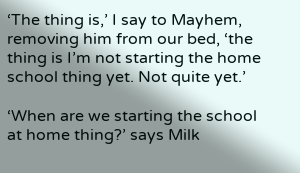‘The thing is,’ I say to Mayhem, removing him from our bed, ‘the thing is I’m not starting the home school thing yet. Not quite yet.’

‘When are we starting the school at home thing?’ says Milk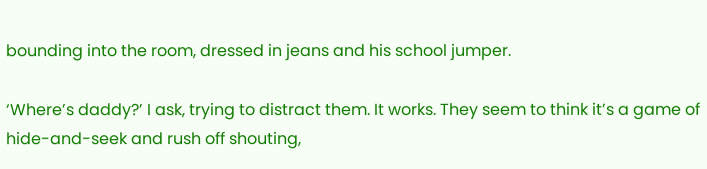bounding into the room, dressed in jeans and his school jumper.

‘Where’s daddy?’ I ask, trying to distract them. It works. They seem to think it’s a game of hide-and-seek and rush off shouting,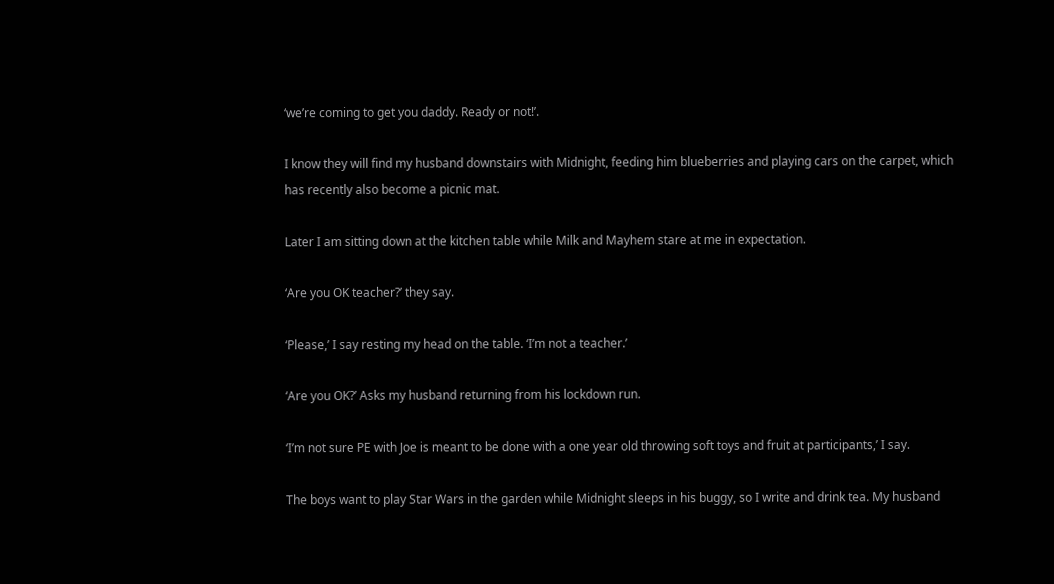‘we’re coming to get you daddy. Ready or not!’.

I know they will find my husband downstairs with Midnight, feeding him blueberries and playing cars on the carpet, which has recently also become a picnic mat.

Later I am sitting down at the kitchen table while Milk and Mayhem stare at me in expectation.

‘Are you OK teacher?’ they say.

‘Please,’ I say resting my head on the table. ‘I’m not a teacher.’

‘Are you OK?’ Asks my husband returning from his lockdown run.

‘I’m not sure PE with Joe is meant to be done with a one year old throwing soft toys and fruit at participants,’ I say.

The boys want to play Star Wars in the garden while Midnight sleeps in his buggy, so I write and drink tea. My husband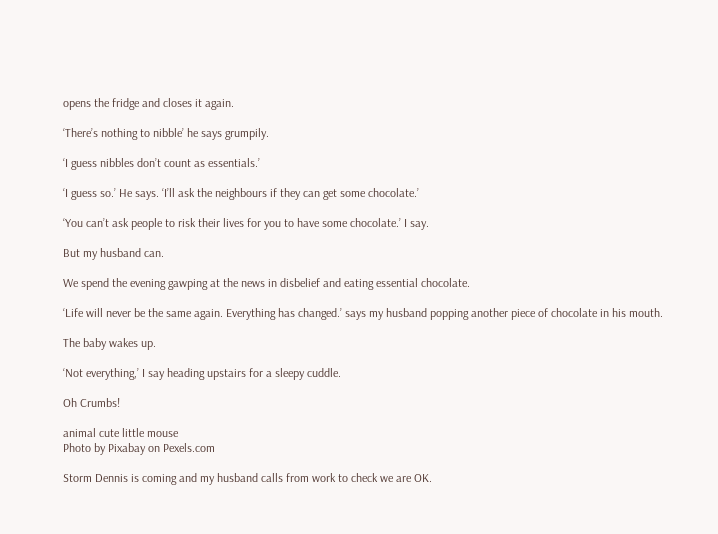opens the fridge and closes it again.

‘There’s nothing to nibble’ he says grumpily.

‘I guess nibbles don’t count as essentials.’

‘I guess so.’ He says. ‘I’ll ask the neighbours if they can get some chocolate.’

‘You can’t ask people to risk their lives for you to have some chocolate.’ I say.

But my husband can.

We spend the evening gawping at the news in disbelief and eating essential chocolate.

‘Life will never be the same again. Everything has changed.’ says my husband popping another piece of chocolate in his mouth.

The baby wakes up.

‘Not everything,’ I say heading upstairs for a sleepy cuddle.

Oh Crumbs!

animal cute little mouse
Photo by Pixabay on Pexels.com

Storm Dennis is coming and my husband calls from work to check we are OK.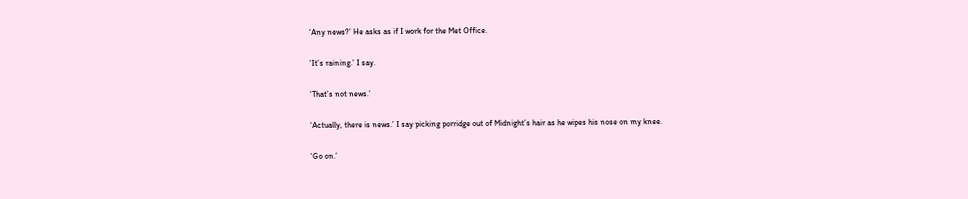‘Any news?’ He asks as if I work for the Met Office.

‘It’s raining.’ I say.

‘That’s not news.’

‘Actually, there is news.’ I say picking porridge out of Midnight’s hair as he wipes his nose on my knee.

‘Go on.’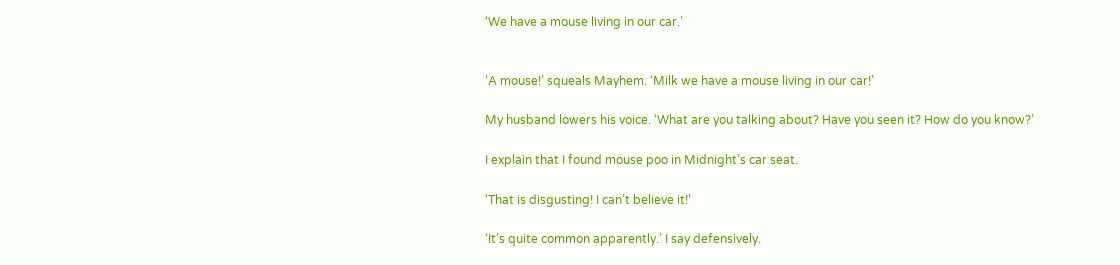‘We have a mouse living in our car.’


‘A mouse!’ squeals Mayhem. ‘Milk we have a mouse living in our car!’

My husband lowers his voice. ‘What are you talking about? Have you seen it? How do you know?’

I explain that I found mouse poo in Midnight’s car seat.

‘That is disgusting! I can’t believe it!’

‘It’s quite common apparently.’ I say defensively.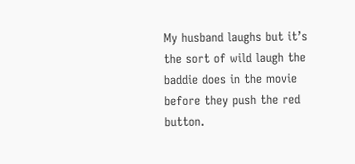My husband laughs but it’s the sort of wild laugh the baddie does in the movie before they push the red button.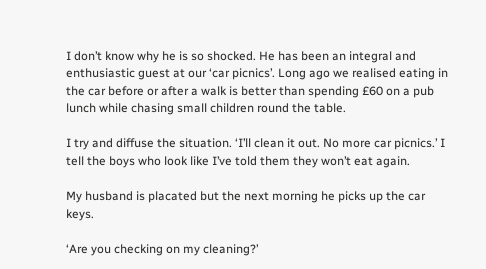I don’t know why he is so shocked. He has been an integral and enthusiastic guest at our ‘car picnics’. Long ago we realised eating in the car before or after a walk is better than spending £60 on a pub lunch while chasing small children round the table.

I try and diffuse the situation. ‘I’ll clean it out. No more car picnics.’ I tell the boys who look like I’ve told them they won’t eat again.

My husband is placated but the next morning he picks up the car keys.

‘Are you checking on my cleaning?’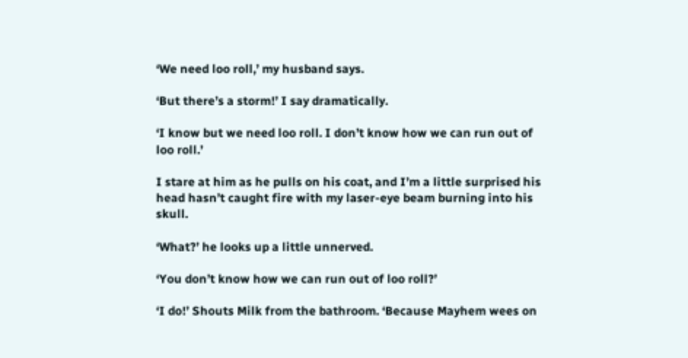‘We need loo roll,’ my husband says.

‘But there’s a storm!’ I say dramatically.

‘I know but we need loo roll. I don’t know how we can run out of loo roll.’

I stare at him as he pulls on his coat, and I’m a little surprised his head hasn’t caught fire with my laser-eye beam burning into his skull.

‘What?’ he looks up a little unnerved.

‘You don’t know how we can run out of loo roll?’

‘I do!’ Shouts Milk from the bathroom. ‘Because Mayhem wees on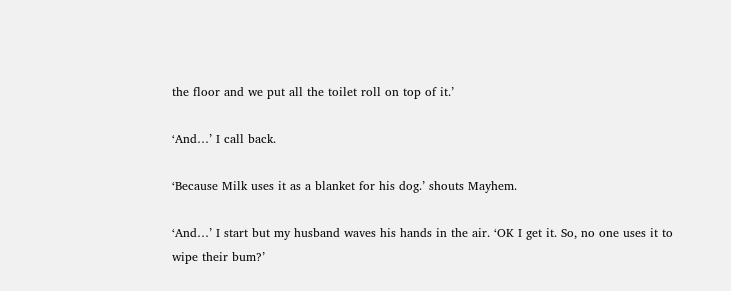the floor and we put all the toilet roll on top of it.’

‘And…’ I call back.

‘Because Milk uses it as a blanket for his dog.’ shouts Mayhem.

‘And…’ I start but my husband waves his hands in the air. ‘OK I get it. So, no one uses it to wipe their bum?’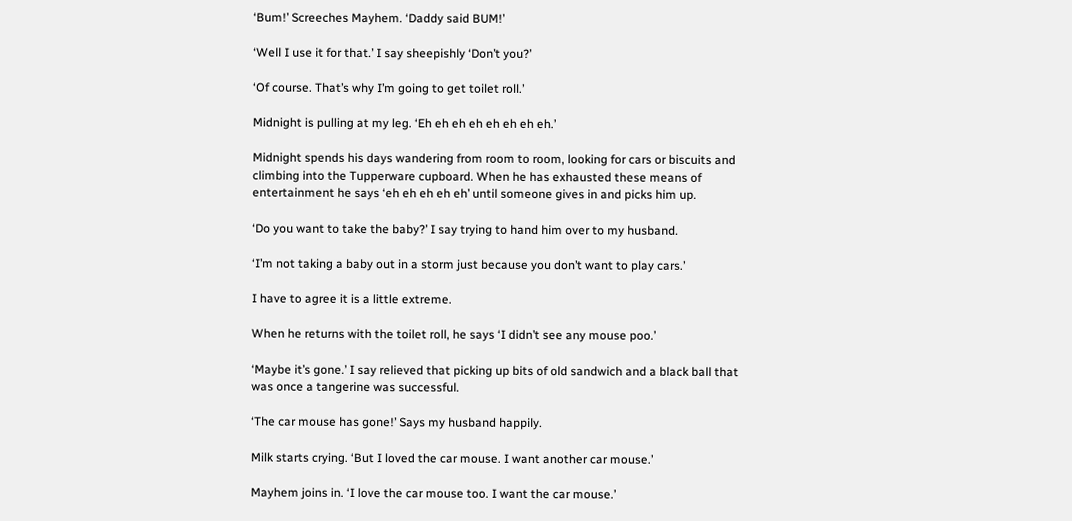‘Bum!’ Screeches Mayhem. ‘Daddy said BUM!’

‘Well I use it for that.’ I say sheepishly ‘Don’t you?’

‘Of course. That’s why I’m going to get toilet roll.’

Midnight is pulling at my leg. ‘Eh eh eh eh eh eh eh eh.’

Midnight spends his days wandering from room to room, looking for cars or biscuits and climbing into the Tupperware cupboard. When he has exhausted these means of entertainment he says ‘eh eh eh eh eh’ until someone gives in and picks him up.

‘Do you want to take the baby?’ I say trying to hand him over to my husband.

‘I’m not taking a baby out in a storm just because you don’t want to play cars.’

I have to agree it is a little extreme.

When he returns with the toilet roll, he says ‘I didn’t see any mouse poo.’

‘Maybe it’s gone.’ I say relieved that picking up bits of old sandwich and a black ball that was once a tangerine was successful.

‘The car mouse has gone!’ Says my husband happily.

Milk starts crying. ‘But I loved the car mouse. I want another car mouse.’

Mayhem joins in. ‘I love the car mouse too. I want the car mouse.’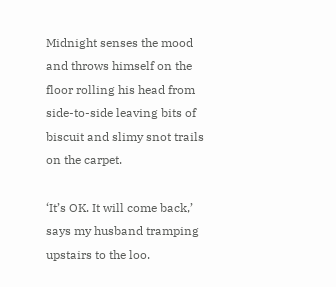Midnight senses the mood and throws himself on the floor rolling his head from side-to-side leaving bits of biscuit and slimy snot trails on the carpet.

‘It’s OK. It will come back,’ says my husband tramping upstairs to the loo.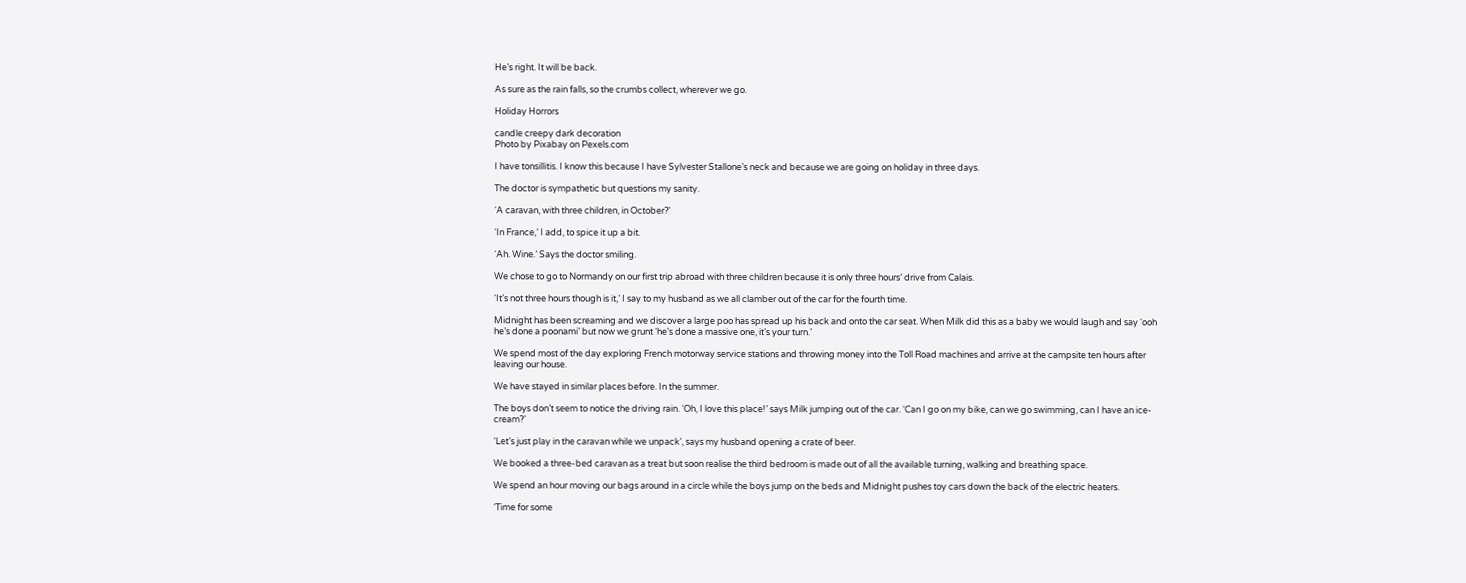He’s right. It will be back.

As sure as the rain falls, so the crumbs collect, wherever we go.

Holiday Horrors

candle creepy dark decoration
Photo by Pixabay on Pexels.com

I have tonsillitis. I know this because I have Sylvester Stallone’s neck and because we are going on holiday in three days.

The doctor is sympathetic but questions my sanity.

‘A caravan, with three children, in October?’

‘In France,’ I add, to spice it up a bit.

‘Ah. Wine.’ Says the doctor smiling.

We chose to go to Normandy on our first trip abroad with three children because it is only three hours’ drive from Calais.

‘It’s not three hours though is it,’ I say to my husband as we all clamber out of the car for the fourth time.

Midnight has been screaming and we discover a large poo has spread up his back and onto the car seat. When Milk did this as a baby we would laugh and say ‘ooh he’s done a poonami’ but now we grunt ‘he’s done a massive one, it’s your turn.’

We spend most of the day exploring French motorway service stations and throwing money into the Toll Road machines and arrive at the campsite ten hours after leaving our house.

We have stayed in similar places before. In the summer.

The boys don’t seem to notice the driving rain. ‘Oh, I love this place!’ says Milk jumping out of the car. ‘Can I go on my bike, can we go swimming, can I have an ice-cream?’

‘Let’s just play in the caravan while we unpack’, says my husband opening a crate of beer.

We booked a three-bed caravan as a treat but soon realise the third bedroom is made out of all the available turning, walking and breathing space.

We spend an hour moving our bags around in a circle while the boys jump on the beds and Midnight pushes toy cars down the back of the electric heaters.

‘Time for some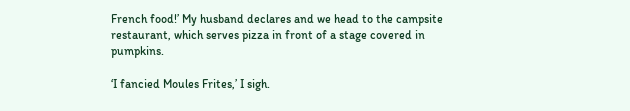French food!’ My husband declares and we head to the campsite restaurant, which serves pizza in front of a stage covered in pumpkins.

‘I fancied Moules Frites,’ I sigh.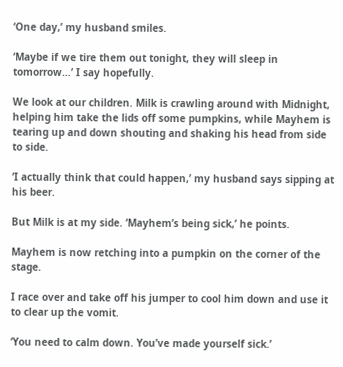‘One day,’ my husband smiles.

‘Maybe if we tire them out tonight, they will sleep in tomorrow…’ I say hopefully.

We look at our children. Milk is crawling around with Midnight, helping him take the lids off some pumpkins, while Mayhem is tearing up and down shouting and shaking his head from side to side.

‘I actually think that could happen,’ my husband says sipping at his beer.

But Milk is at my side. ‘Mayhem’s being sick,’ he points.

Mayhem is now retching into a pumpkin on the corner of the stage.

I race over and take off his jumper to cool him down and use it to clear up the vomit.

‘You need to calm down. You’ve made yourself sick.’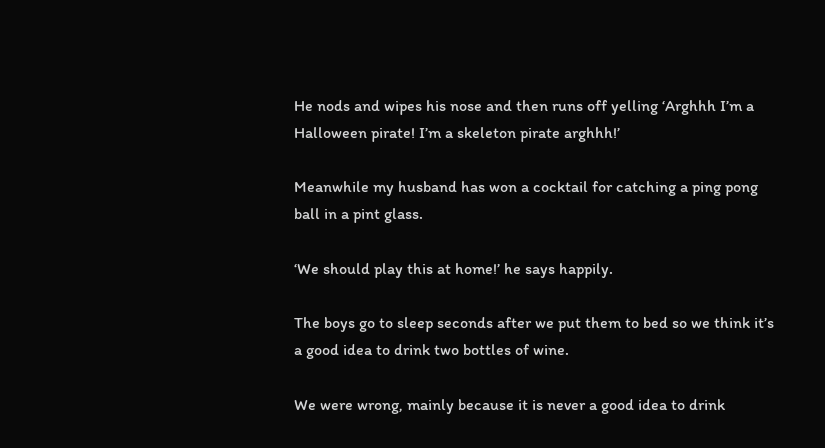He nods and wipes his nose and then runs off yelling ‘Arghhh I’m a Halloween pirate! I’m a skeleton pirate arghhh!’

Meanwhile my husband has won a cocktail for catching a ping pong ball in a pint glass.

‘We should play this at home!’ he says happily.

The boys go to sleep seconds after we put them to bed so we think it’s a good idea to drink two bottles of wine.

We were wrong, mainly because it is never a good idea to drink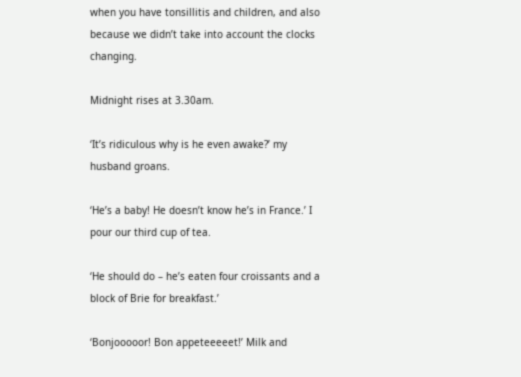when you have tonsillitis and children, and also because we didn’t take into account the clocks changing.

Midnight rises at 3.30am.

‘It’s ridiculous why is he even awake?’ my husband groans.

‘He’s a baby! He doesn’t know he’s in France.’ I pour our third cup of tea.

‘He should do – he’s eaten four croissants and a block of Brie for breakfast.’

‘Bonjooooor! Bon appeteeeeet!’ Milk and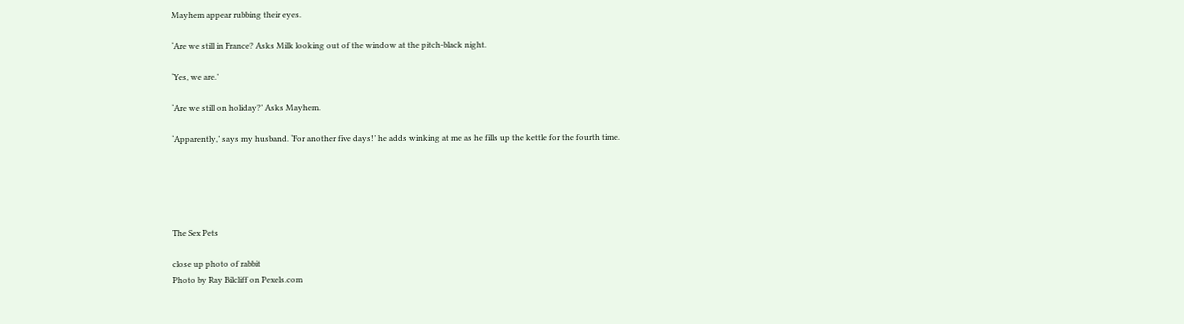Mayhem appear rubbing their eyes.

‘Are we still in France? Asks Milk looking out of the window at the pitch-black night.

‘Yes, we are.’

‘Are we still on holiday?’ Asks Mayhem.

‘Apparently,’ says my husband. ‘For another five days!’ he adds winking at me as he fills up the kettle for the fourth time.





The Sex Pets

close up photo of rabbit
Photo by Ray Bilcliff on Pexels.com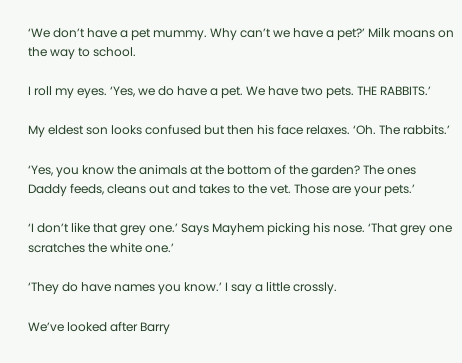‘We don’t have a pet mummy. Why can’t we have a pet?’ Milk moans on the way to school.

I roll my eyes. ‘Yes, we do have a pet. We have two pets. THE RABBITS.’

My eldest son looks confused but then his face relaxes. ‘Oh. The rabbits.’

‘Yes, you know the animals at the bottom of the garden? The ones Daddy feeds, cleans out and takes to the vet. Those are your pets.’

‘I don’t like that grey one.’ Says Mayhem picking his nose. ‘That grey one scratches the white one.’

‘They do have names you know.’ I say a little crossly.

We’ve looked after Barry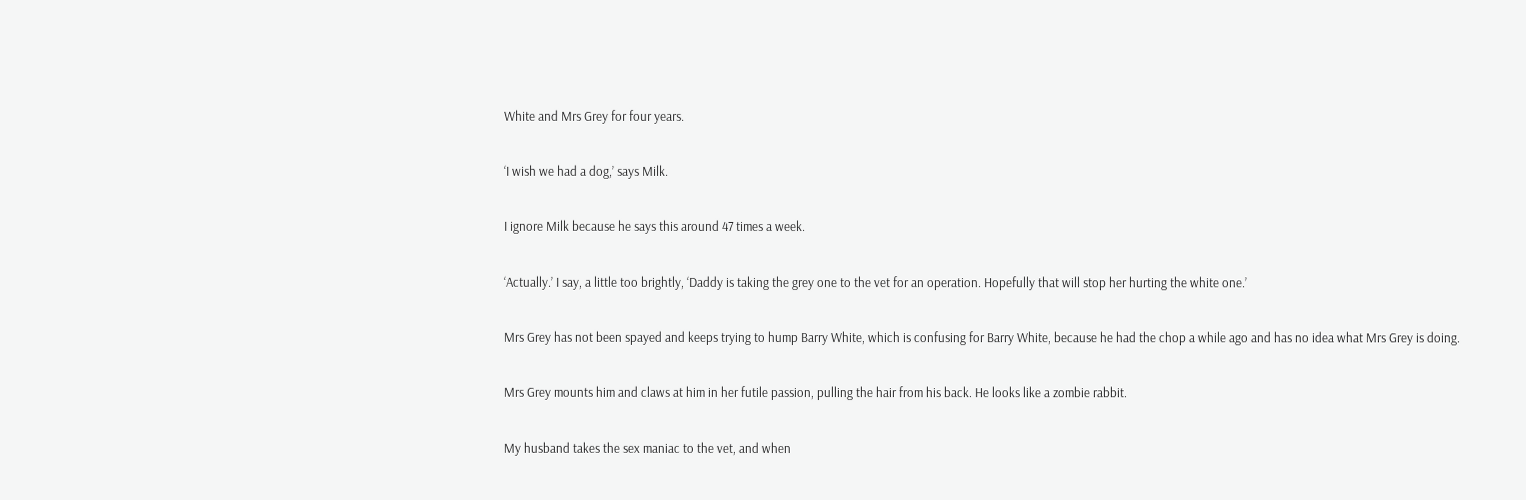White and Mrs Grey for four years.

‘I wish we had a dog,’ says Milk.

I ignore Milk because he says this around 47 times a week.

‘Actually.’ I say, a little too brightly, ‘Daddy is taking the grey one to the vet for an operation. Hopefully that will stop her hurting the white one.’

Mrs Grey has not been spayed and keeps trying to hump Barry White, which is confusing for Barry White, because he had the chop a while ago and has no idea what Mrs Grey is doing.

Mrs Grey mounts him and claws at him in her futile passion, pulling the hair from his back. He looks like a zombie rabbit.

My husband takes the sex maniac to the vet, and when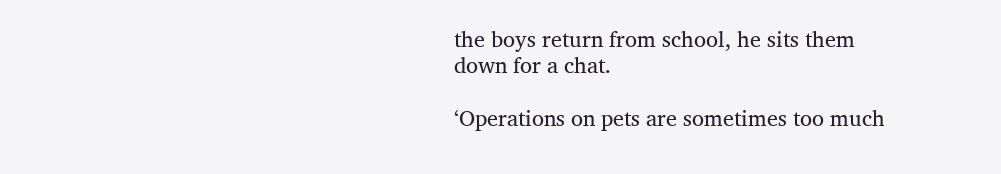the boys return from school, he sits them down for a chat.

‘Operations on pets are sometimes too much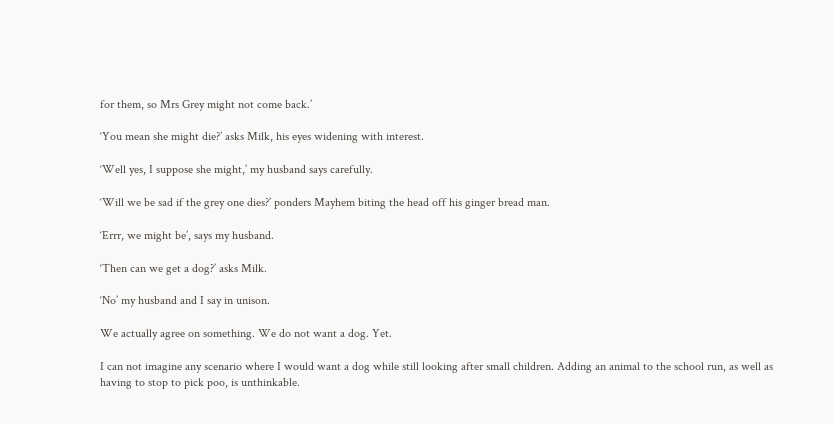for them, so Mrs Grey might not come back.’

‘You mean she might die?’ asks Milk, his eyes widening with interest.

‘Well yes, I suppose she might,’ my husband says carefully.

‘Will we be sad if the grey one dies?’ ponders Mayhem biting the head off his ginger bread man.

‘Errr, we might be’, says my husband.

‘Then can we get a dog?’ asks Milk.

‘No’ my husband and I say in unison.

We actually agree on something. We do not want a dog. Yet.

I can not imagine any scenario where I would want a dog while still looking after small children. Adding an animal to the school run, as well as having to stop to pick poo, is unthinkable.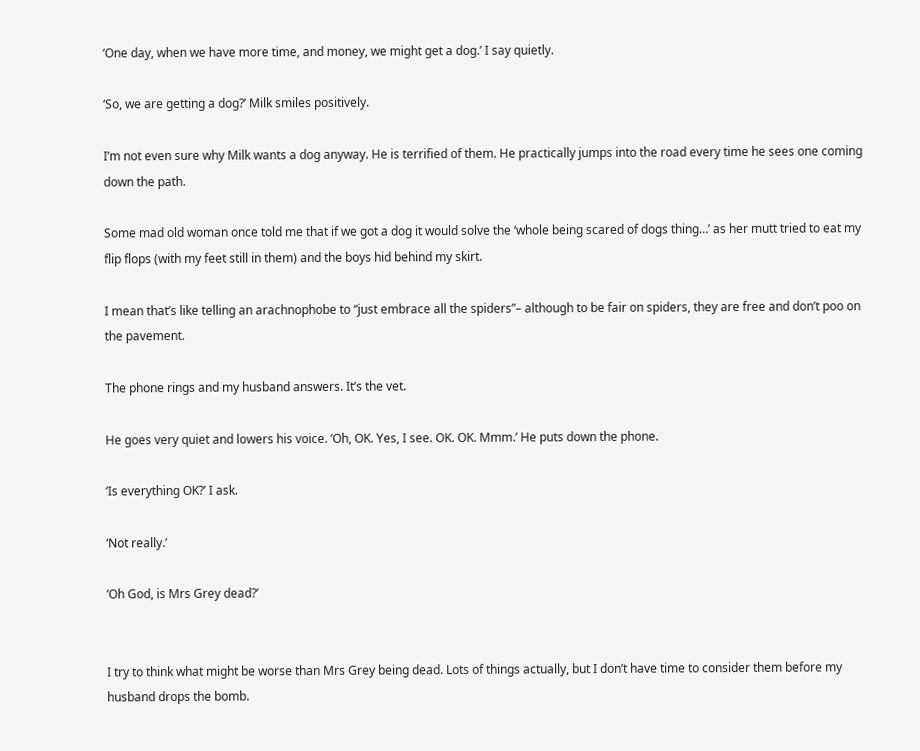‘One day, when we have more time, and money, we might get a dog.’ I say quietly.

‘So, we are getting a dog?’ Milk smiles positively.

I’m not even sure why Milk wants a dog anyway. He is terrified of them. He practically jumps into the road every time he sees one coming down the path.

Some mad old woman once told me that if we got a dog it would solve the ‘whole being scared of dogs thing…’ as her mutt tried to eat my flip flops (with my feet still in them) and the boys hid behind my skirt.

I mean that’s like telling an arachnophobe to “just embrace all the spiders”– although to be fair on spiders, they are free and don’t poo on the pavement.

The phone rings and my husband answers. It’s the vet.

He goes very quiet and lowers his voice. ‘Oh, OK. Yes, I see. OK. OK. Mmm.’ He puts down the phone.

‘Is everything OK?’ I ask.

‘Not really.’

‘Oh God, is Mrs Grey dead?’


I try to think what might be worse than Mrs Grey being dead. Lots of things actually, but I don’t have time to consider them before my husband drops the bomb.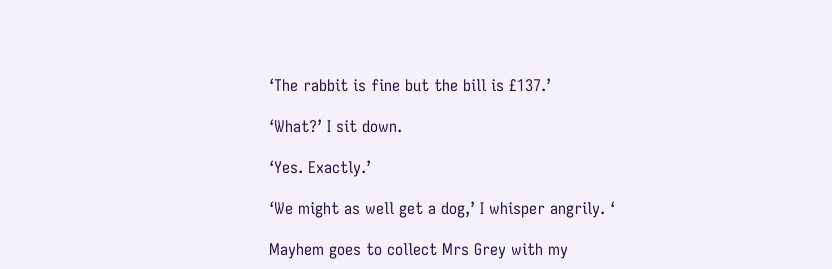‘The rabbit is fine but the bill is £137.’

‘What?’ I sit down.

‘Yes. Exactly.’

‘We might as well get a dog,’ I whisper angrily. ‘

Mayhem goes to collect Mrs Grey with my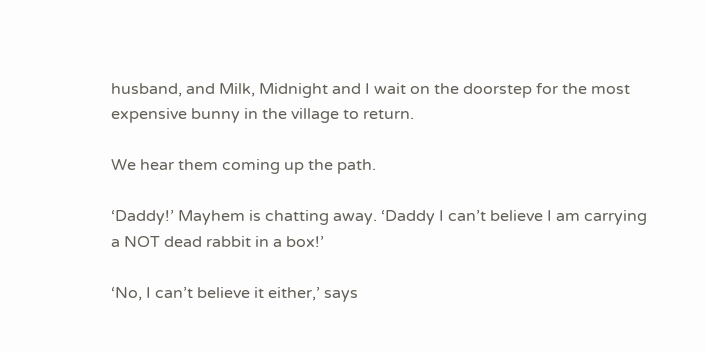husband, and Milk, Midnight and I wait on the doorstep for the most expensive bunny in the village to return.

We hear them coming up the path.

‘Daddy!’ Mayhem is chatting away. ‘Daddy I can’t believe I am carrying a NOT dead rabbit in a box!’

‘No, I can’t believe it either,’ says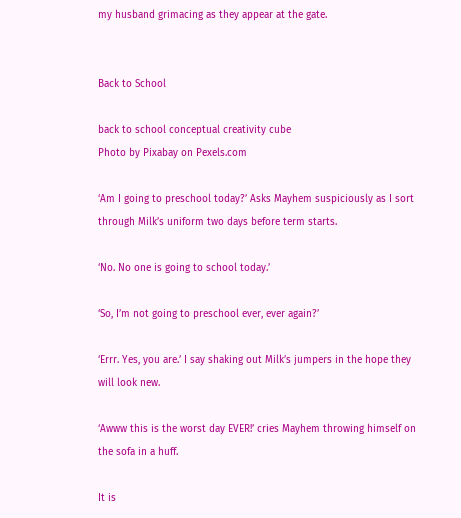my husband grimacing as they appear at the gate.


Back to School

back to school conceptual creativity cube
Photo by Pixabay on Pexels.com

‘Am I going to preschool today?’ Asks Mayhem suspiciously as I sort through Milk’s uniform two days before term starts.

‘No. No one is going to school today.’

‘So, I’m not going to preschool ever, ever again?’

‘Errr. Yes, you are.’ I say shaking out Milk’s jumpers in the hope they will look new.

‘Awww this is the worst day EVER!’ cries Mayhem throwing himself on the sofa in a huff.

It is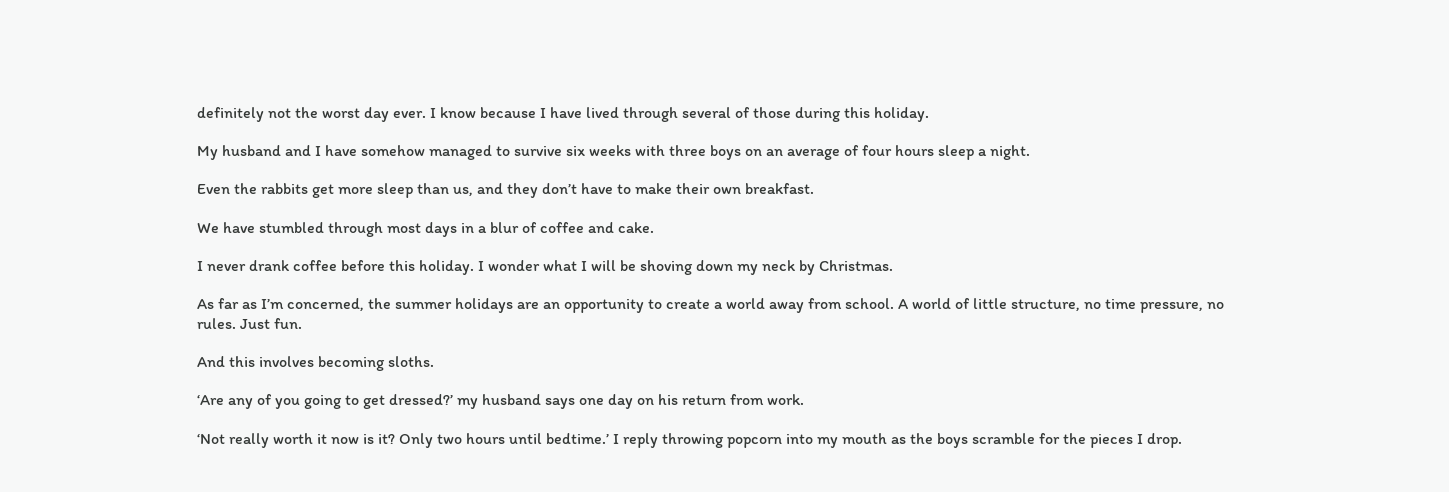definitely not the worst day ever. I know because I have lived through several of those during this holiday.

My husband and I have somehow managed to survive six weeks with three boys on an average of four hours sleep a night.

Even the rabbits get more sleep than us, and they don’t have to make their own breakfast.

We have stumbled through most days in a blur of coffee and cake.

I never drank coffee before this holiday. I wonder what I will be shoving down my neck by Christmas.

As far as I’m concerned, the summer holidays are an opportunity to create a world away from school. A world of little structure, no time pressure, no rules. Just fun.

And this involves becoming sloths.

‘Are any of you going to get dressed?’ my husband says one day on his return from work.

‘Not really worth it now is it? Only two hours until bedtime.’ I reply throwing popcorn into my mouth as the boys scramble for the pieces I drop.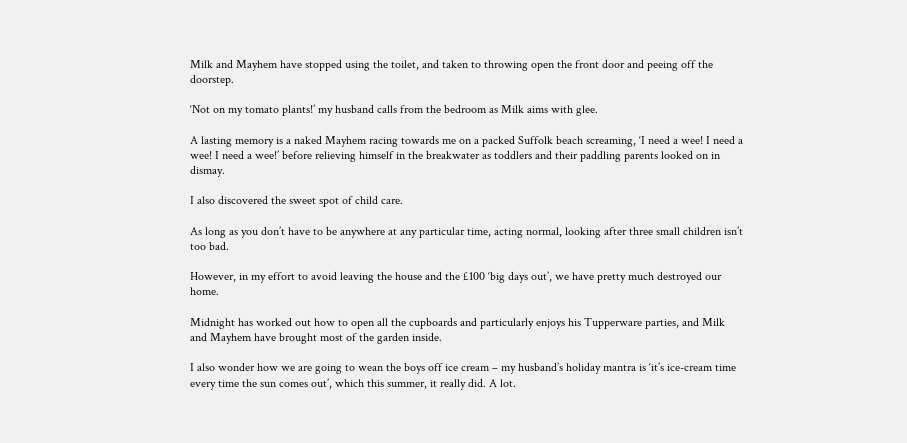Milk and Mayhem have stopped using the toilet, and taken to throwing open the front door and peeing off the doorstep.

‘Not on my tomato plants!’ my husband calls from the bedroom as Milk aims with glee.

A lasting memory is a naked Mayhem racing towards me on a packed Suffolk beach screaming, ‘I need a wee! I need a wee! I need a wee!’ before relieving himself in the breakwater as toddlers and their paddling parents looked on in dismay.

I also discovered the sweet spot of child care.

As long as you don’t have to be anywhere at any particular time, acting normal, looking after three small children isn’t too bad.

However, in my effort to avoid leaving the house and the £100 ‘big days out’, we have pretty much destroyed our home.

Midnight has worked out how to open all the cupboards and particularly enjoys his Tupperware parties, and Milk and Mayhem have brought most of the garden inside.

I also wonder how we are going to wean the boys off ice cream – my husband’s holiday mantra is ‘it’s ice-cream time every time the sun comes out’, which this summer, it really did. A lot.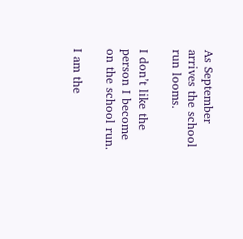As September arrives the school run looms.

I don’t like the person I become on the school run.

I am the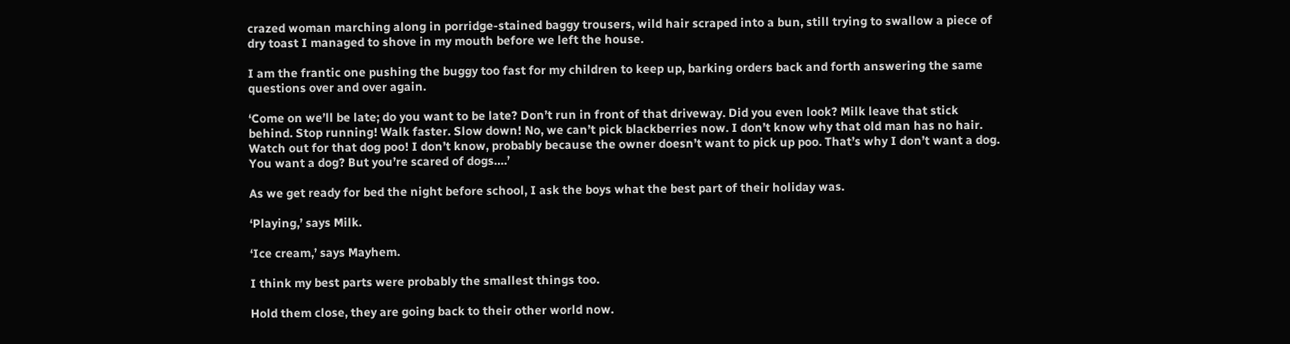crazed woman marching along in porridge-stained baggy trousers, wild hair scraped into a bun, still trying to swallow a piece of dry toast I managed to shove in my mouth before we left the house.

I am the frantic one pushing the buggy too fast for my children to keep up, barking orders back and forth answering the same questions over and over again.

‘Come on we’ll be late; do you want to be late? Don’t run in front of that driveway. Did you even look? Milk leave that stick behind. Stop running! Walk faster. Slow down! No, we can’t pick blackberries now. I don’t know why that old man has no hair. Watch out for that dog poo! I don’t know, probably because the owner doesn’t want to pick up poo. That’s why I don’t want a dog. You want a dog? But you’re scared of dogs….’

As we get ready for bed the night before school, I ask the boys what the best part of their holiday was.

‘Playing,’ says Milk.

‘Ice cream,’ says Mayhem.

I think my best parts were probably the smallest things too.

Hold them close, they are going back to their other world now.